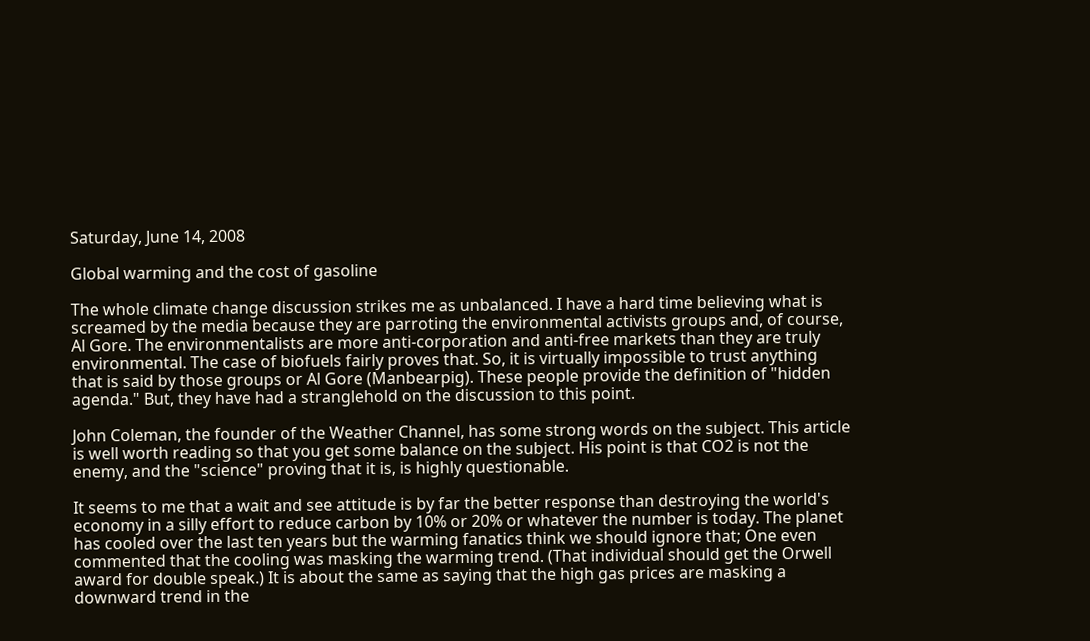Saturday, June 14, 2008

Global warming and the cost of gasoline

The whole climate change discussion strikes me as unbalanced. I have a hard time believing what is screamed by the media because they are parroting the environmental activists groups and, of course, Al Gore. The environmentalists are more anti-corporation and anti-free markets than they are truly environmental. The case of biofuels fairly proves that. So, it is virtually impossible to trust anything that is said by those groups or Al Gore (Manbearpig). These people provide the definition of "hidden agenda." But, they have had a stranglehold on the discussion to this point.

John Coleman, the founder of the Weather Channel, has some strong words on the subject. This article is well worth reading so that you get some balance on the subject. His point is that CO2 is not the enemy, and the "science" proving that it is, is highly questionable.

It seems to me that a wait and see attitude is by far the better response than destroying the world's economy in a silly effort to reduce carbon by 10% or 20% or whatever the number is today. The planet has cooled over the last ten years but the warming fanatics think we should ignore that; One even commented that the cooling was masking the warming trend. (That individual should get the Orwell award for double speak.) It is about the same as saying that the high gas prices are masking a downward trend in the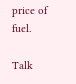price of fuel.

Talk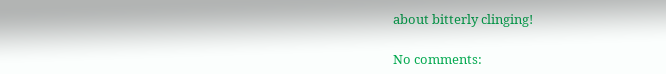about bitterly clinging!

No comments: